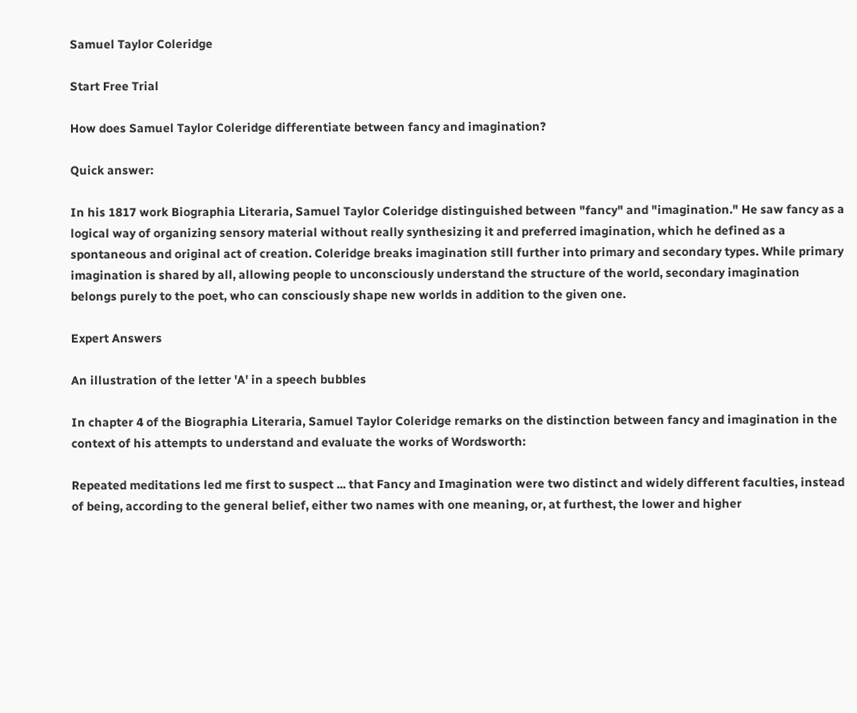Samuel Taylor Coleridge

Start Free Trial

How does Samuel Taylor Coleridge differentiate between fancy and imagination?

Quick answer:

In his 1817 work Biographia Literaria, Samuel Taylor Coleridge distinguished between "fancy" and "imagination." He saw fancy as a logical way of organizing sensory material without really synthesizing it and preferred imagination, which he defined as a spontaneous and original act of creation. Coleridge breaks imagination still further into primary and secondary types. While primary imagination is shared by all, allowing people to unconsciously understand the structure of the world, secondary imagination belongs purely to the poet, who can consciously shape new worlds in addition to the given one.

Expert Answers

An illustration of the letter 'A' in a speech bubbles

In chapter 4 of the Biographia Literaria, Samuel Taylor Coleridge remarks on the distinction between fancy and imagination in the context of his attempts to understand and evaluate the works of Wordsworth:

Repeated meditations led me first to suspect ... that Fancy and Imagination were two distinct and widely different faculties, instead of being, according to the general belief, either two names with one meaning, or, at furthest, the lower and higher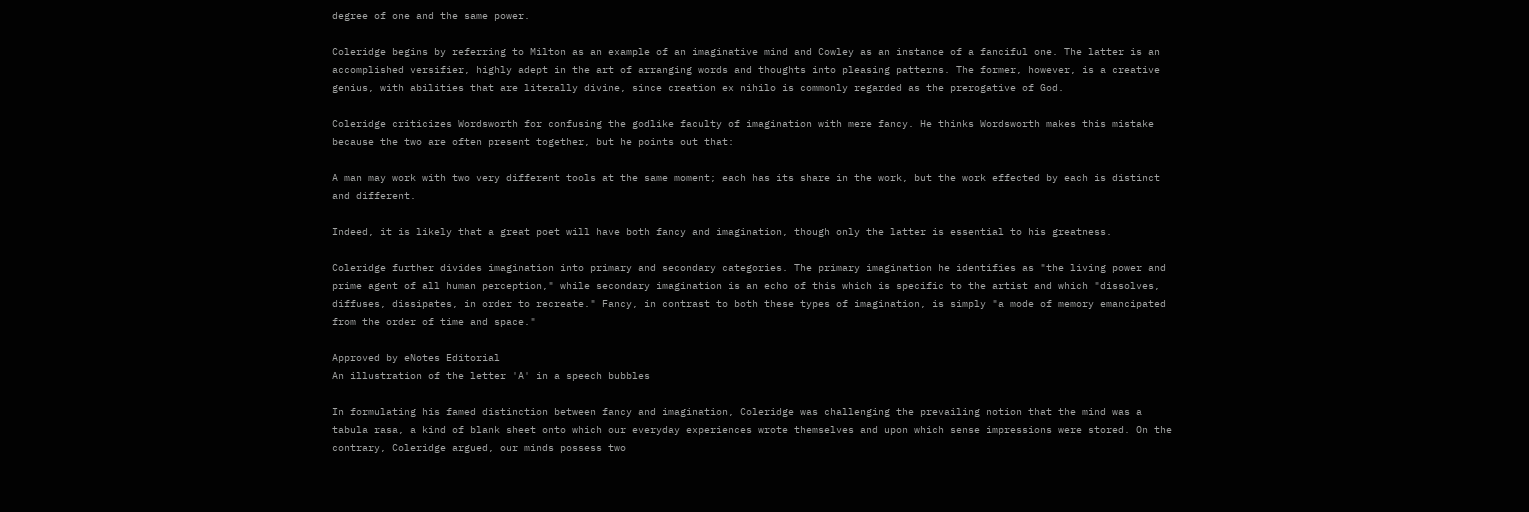degree of one and the same power.

Coleridge begins by referring to Milton as an example of an imaginative mind and Cowley as an instance of a fanciful one. The latter is an accomplished versifier, highly adept in the art of arranging words and thoughts into pleasing patterns. The former, however, is a creative genius, with abilities that are literally divine, since creation ex nihilo is commonly regarded as the prerogative of God.

Coleridge criticizes Wordsworth for confusing the godlike faculty of imagination with mere fancy. He thinks Wordsworth makes this mistake because the two are often present together, but he points out that:

A man may work with two very different tools at the same moment; each has its share in the work, but the work effected by each is distinct and different.

Indeed, it is likely that a great poet will have both fancy and imagination, though only the latter is essential to his greatness.

Coleridge further divides imagination into primary and secondary categories. The primary imagination he identifies as "the living power and prime agent of all human perception," while secondary imagination is an echo of this which is specific to the artist and which "dissolves, diffuses, dissipates, in order to recreate." Fancy, in contrast to both these types of imagination, is simply "a mode of memory emancipated from the order of time and space."

Approved by eNotes Editorial
An illustration of the letter 'A' in a speech bubbles

In formulating his famed distinction between fancy and imagination, Coleridge was challenging the prevailing notion that the mind was a tabula rasa, a kind of blank sheet onto which our everyday experiences wrote themselves and upon which sense impressions were stored. On the contrary, Coleridge argued, our minds possess two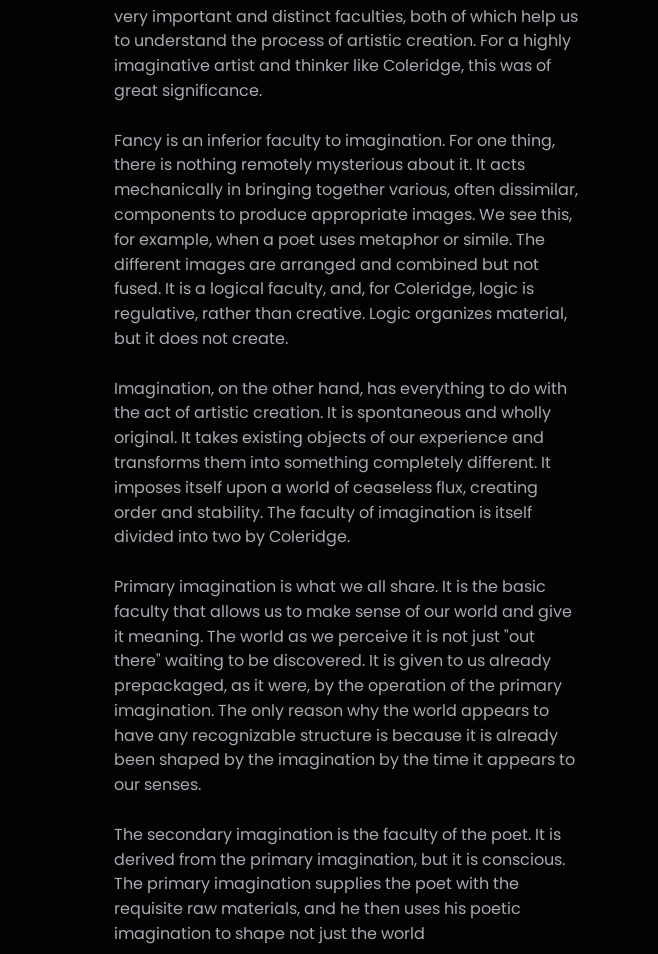very important and distinct faculties, both of which help us to understand the process of artistic creation. For a highly imaginative artist and thinker like Coleridge, this was of great significance.

Fancy is an inferior faculty to imagination. For one thing, there is nothing remotely mysterious about it. It acts mechanically in bringing together various, often dissimilar, components to produce appropriate images. We see this, for example, when a poet uses metaphor or simile. The different images are arranged and combined but not fused. It is a logical faculty, and, for Coleridge, logic is regulative, rather than creative. Logic organizes material, but it does not create.

Imagination, on the other hand, has everything to do with the act of artistic creation. It is spontaneous and wholly original. It takes existing objects of our experience and transforms them into something completely different. It imposes itself upon a world of ceaseless flux, creating order and stability. The faculty of imagination is itself divided into two by Coleridge.

Primary imagination is what we all share. It is the basic faculty that allows us to make sense of our world and give it meaning. The world as we perceive it is not just "out there" waiting to be discovered. It is given to us already prepackaged, as it were, by the operation of the primary imagination. The only reason why the world appears to have any recognizable structure is because it is already been shaped by the imagination by the time it appears to our senses.

The secondary imagination is the faculty of the poet. It is derived from the primary imagination, but it is conscious. The primary imagination supplies the poet with the requisite raw materials, and he then uses his poetic imagination to shape not just the world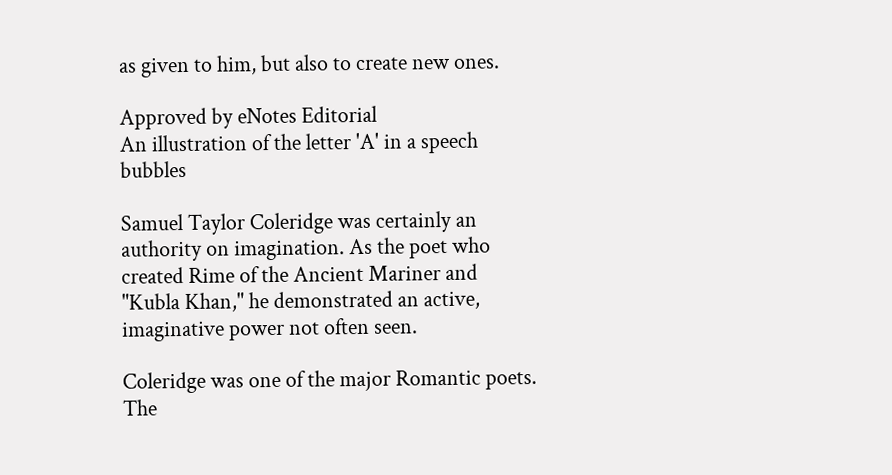as given to him, but also to create new ones.

Approved by eNotes Editorial
An illustration of the letter 'A' in a speech bubbles

Samuel Taylor Coleridge was certainly an authority on imagination. As the poet who created Rime of the Ancient Mariner and "Kubla Khan," he demonstrated an active, imaginative power not often seen.

Coleridge was one of the major Romantic poets. The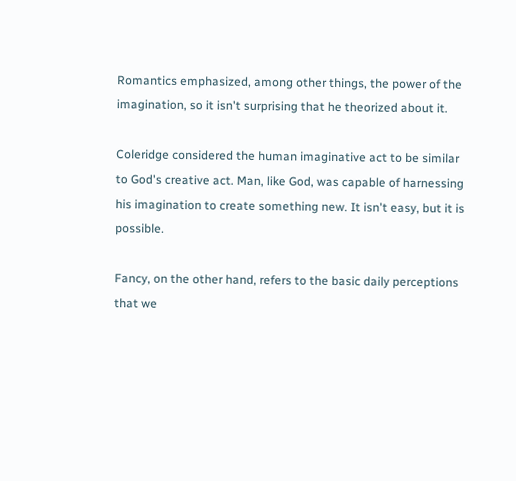Romantics emphasized, among other things, the power of the imagination, so it isn't surprising that he theorized about it.

Coleridge considered the human imaginative act to be similar to God's creative act. Man, like God, was capable of harnessing his imagination to create something new. It isn't easy, but it is possible.

Fancy, on the other hand, refers to the basic daily perceptions that we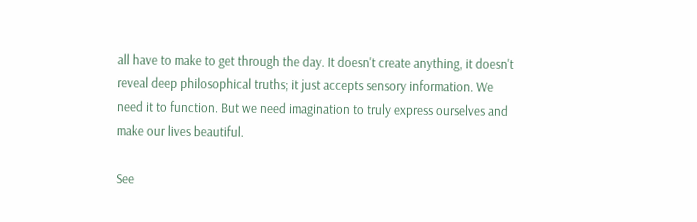all have to make to get through the day. It doesn't create anything, it doesn't reveal deep philosophical truths; it just accepts sensory information. We need it to function. But we need imagination to truly express ourselves and make our lives beautiful.

See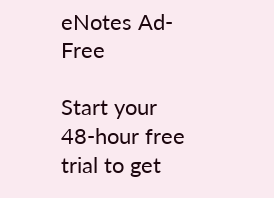eNotes Ad-Free

Start your 48-hour free trial to get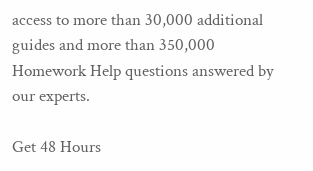access to more than 30,000 additional guides and more than 350,000 Homework Help questions answered by our experts.

Get 48 Hours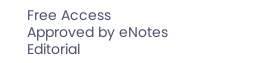Free Access
Approved by eNotes Editorial